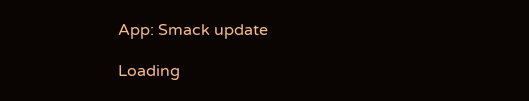App: Smack update

Loading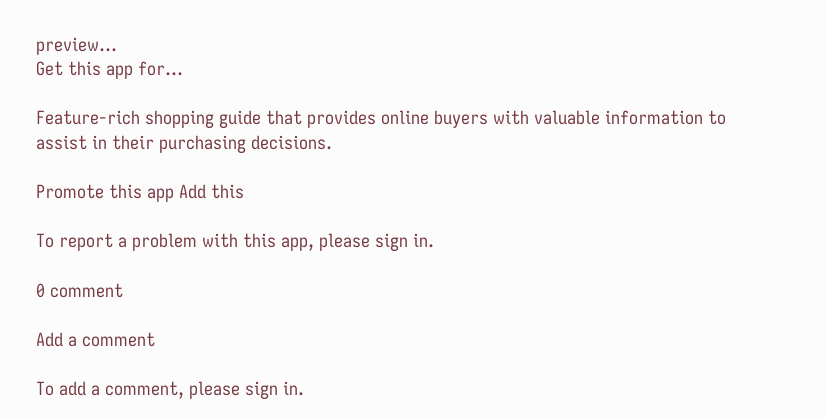preview...
Get this app for...

Feature-rich shopping guide that provides online buyers with valuable information to assist in their purchasing decisions.

Promote this app Add this

To report a problem with this app, please sign in.

0 comment

Add a comment

To add a comment, please sign in.